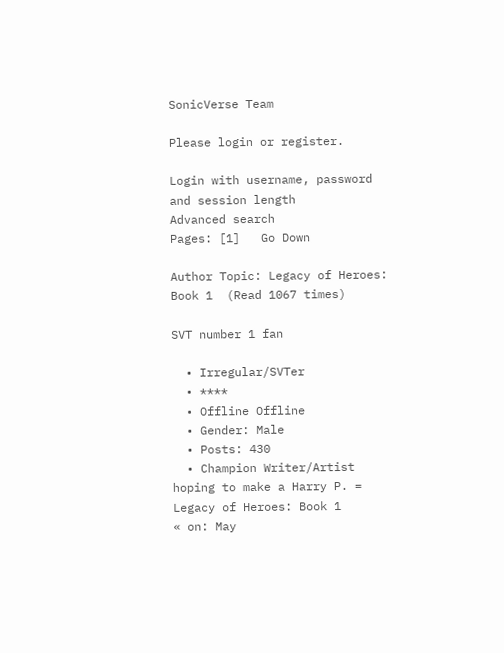SonicVerse Team

Please login or register.

Login with username, password and session length
Advanced search
Pages: [1]   Go Down

Author Topic: Legacy of Heroes: Book 1  (Read 1067 times)

SVT number 1 fan

  • Irregular/SVTer
  • ****
  • Offline Offline
  • Gender: Male
  • Posts: 430
  • Champion Writer/Artist hoping to make a Harry P. =
Legacy of Heroes: Book 1
« on: May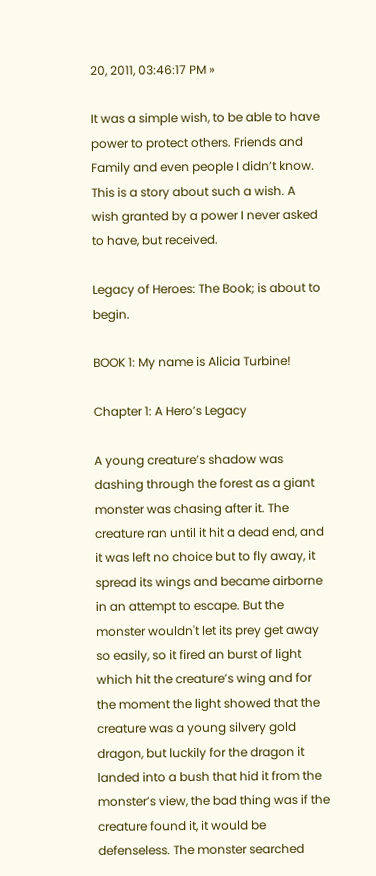20, 2011, 03:46:17 PM »

It was a simple wish, to be able to have power to protect others. Friends and Family and even people I didn’t know. This is a story about such a wish. A wish granted by a power I never asked to have, but received.

Legacy of Heroes: The Book; is about to begin.

BOOK 1: My name is Alicia Turbine!

Chapter 1: A Hero’s Legacy

A young creature’s shadow was dashing through the forest as a giant monster was chasing after it. The creature ran until it hit a dead end, and it was left no choice but to fly away, it spread its wings and became airborne in an attempt to escape. But the monster wouldn't let its prey get away so easily, so it fired an burst of light which hit the creature’s wing and for the moment the light showed that the creature was a young silvery gold dragon, but luckily for the dragon it landed into a bush that hid it from the monster’s view, the bad thing was if the creature found it, it would be defenseless. The monster searched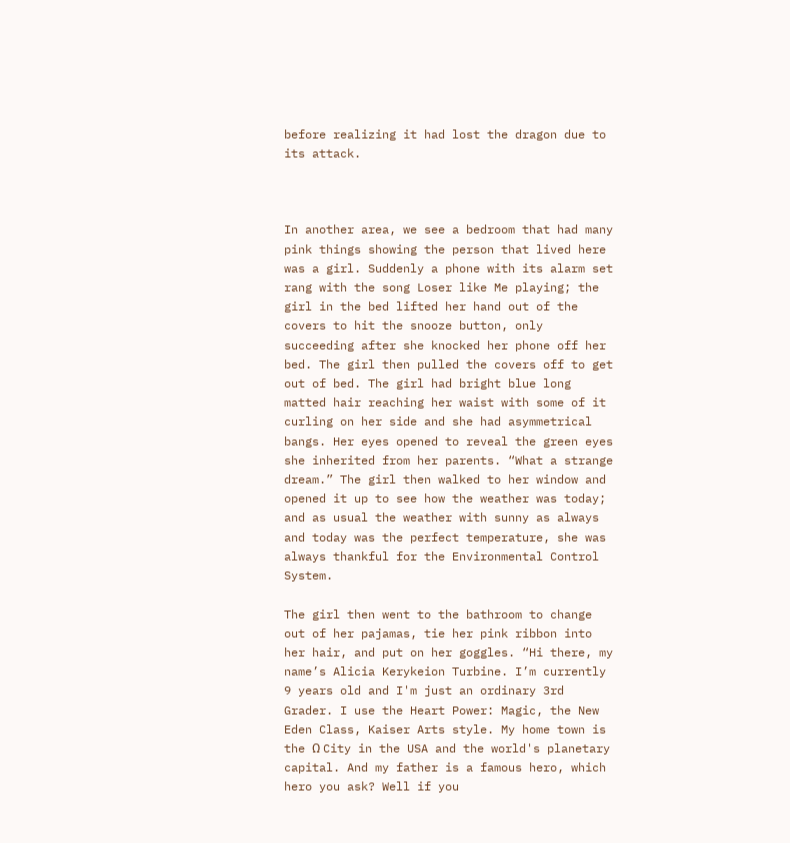before realizing it had lost the dragon due to its attack.



In another area, we see a bedroom that had many pink things showing the person that lived here was a girl. Suddenly a phone with its alarm set rang with the song Loser like Me playing; the girl in the bed lifted her hand out of the covers to hit the snooze button, only succeeding after she knocked her phone off her bed. The girl then pulled the covers off to get out of bed. The girl had bright blue long matted hair reaching her waist with some of it curling on her side and she had asymmetrical bangs. Her eyes opened to reveal the green eyes she inherited from her parents. “What a strange dream.” The girl then walked to her window and opened it up to see how the weather was today; and as usual the weather with sunny as always and today was the perfect temperature, she was always thankful for the Environmental Control System.

The girl then went to the bathroom to change out of her pajamas, tie her pink ribbon into her hair, and put on her goggles. “Hi there, my name’s Alicia Kerykeion Turbine. I’m currently 9 years old and I'm just an ordinary 3rd Grader. I use the Heart Power: Magic, the New Eden Class, Kaiser Arts style. My home town is the Ω City in the USA and the world's planetary capital. And my father is a famous hero, which hero you ask? Well if you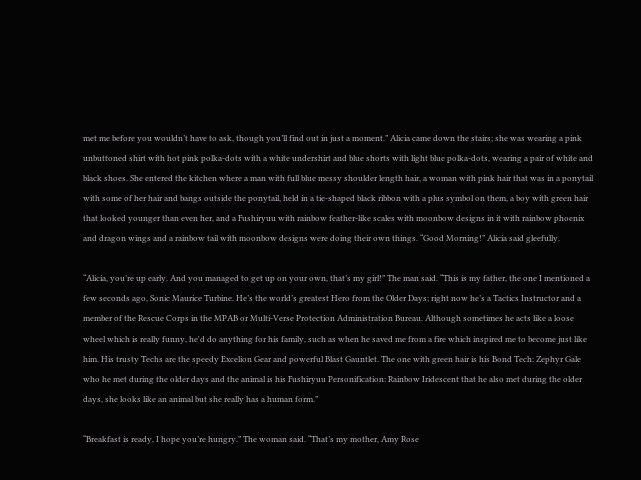met me before you wouldn’t have to ask, though you’ll find out in just a moment.” Alicia came down the stairs; she was wearing a pink unbuttoned shirt with hot pink polka-dots with a white undershirt and blue shorts with light blue polka-dots, wearing a pair of white and black shoes. She entered the kitchen where a man with full blue messy shoulder length hair, a woman with pink hair that was in a ponytail with some of her hair and bangs outside the ponytail, held in a tie-shaped black ribbon with a plus symbol on them, a boy with green hair that looked younger than even her, and a Fushiryuu with rainbow feather-like scales with moonbow designs in it with rainbow phoenix and dragon wings and a rainbow tail with moonbow designs were doing their own things. “Good Morning!” Alicia said gleefully.

“Alicia, you’re up early. And you managed to get up on your own, that’s my girl!” The man said. “This is my father, the one I mentioned a few seconds ago, Sonic Maurice Turbine. He’s the world’s greatest Hero from the Older Days; right now he’s a Tactics Instructor and a member of the Rescue Corps in the MPAB or Multi-Verse Protection Administration Bureau. Although sometimes he acts like a loose wheel which is really funny, he'd do anything for his family, such as when he saved me from a fire which inspired me to become just like him. His trusty Techs are the speedy Excelion Gear and powerful Blast Gauntlet. The one with green hair is his Bond Tech: Zephyr Gale who he met during the older days and the animal is his Fushiryuu Personification: Rainbow Iridescent that he also met during the older days, she looks like an animal but she really has a human form.”

“Breakfast is ready, I hope you’re hungry.” The woman said. “That’s my mother, Amy Rose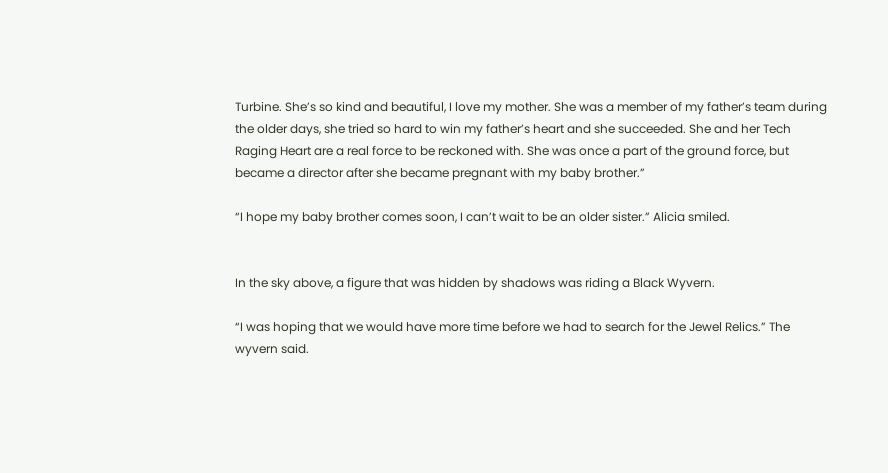Turbine. She’s so kind and beautiful, I love my mother. She was a member of my father’s team during the older days, she tried so hard to win my father’s heart and she succeeded. She and her Tech Raging Heart are a real force to be reckoned with. She was once a part of the ground force, but became a director after she became pregnant with my baby brother.”

“I hope my baby brother comes soon, I can’t wait to be an older sister.” Alicia smiled.


In the sky above, a figure that was hidden by shadows was riding a Black Wyvern.

“I was hoping that we would have more time before we had to search for the Jewel Relics.” The wyvern said.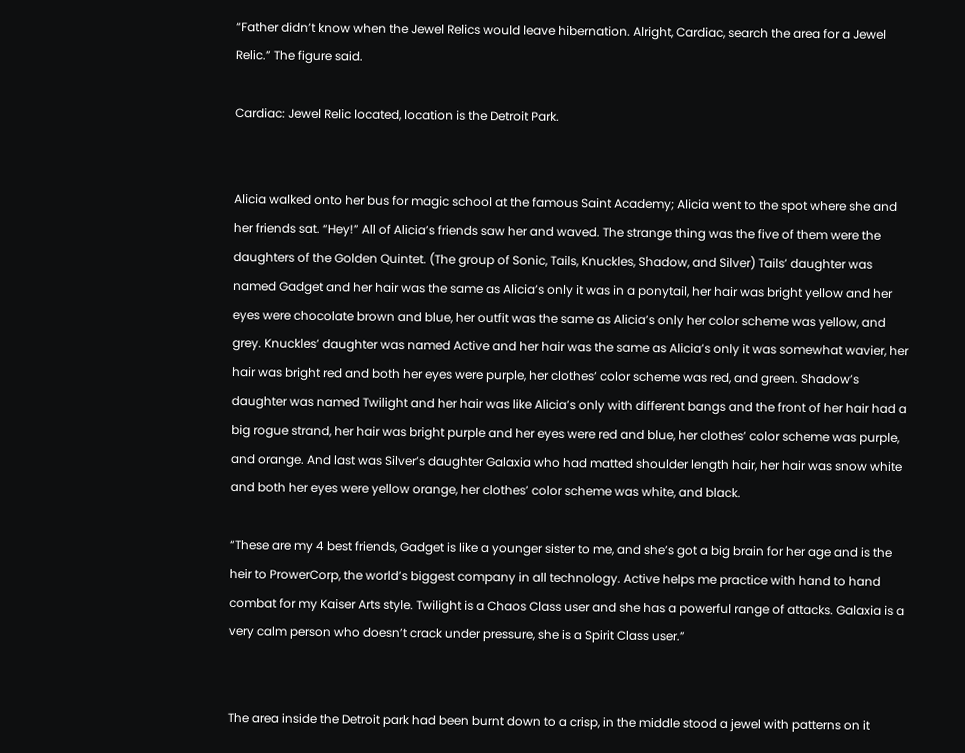“Father didn’t know when the Jewel Relics would leave hibernation. Alright, Cardiac, search the area for a Jewel Relic.” The figure said.

Cardiac: Jewel Relic located, location is the Detroit Park.


Alicia walked onto her bus for magic school at the famous Saint Academy; Alicia went to the spot where she and her friends sat. “Hey!” All of Alicia’s friends saw her and waved. The strange thing was the five of them were the daughters of the Golden Quintet. (The group of Sonic, Tails, Knuckles, Shadow, and Silver) Tails’ daughter was named Gadget and her hair was the same as Alicia’s only it was in a ponytail, her hair was bright yellow and her eyes were chocolate brown and blue, her outfit was the same as Alicia’s only her color scheme was yellow, and grey. Knuckles’ daughter was named Active and her hair was the same as Alicia’s only it was somewhat wavier, her hair was bright red and both her eyes were purple, her clothes’ color scheme was red, and green. Shadow’s daughter was named Twilight and her hair was like Alicia’s only with different bangs and the front of her hair had a big rogue strand, her hair was bright purple and her eyes were red and blue, her clothes’ color scheme was purple, and orange. And last was Silver’s daughter Galaxia who had matted shoulder length hair, her hair was snow white and both her eyes were yellow orange, her clothes’ color scheme was white, and black.

“These are my 4 best friends, Gadget is like a younger sister to me, and she’s got a big brain for her age and is the heir to ProwerCorp, the world’s biggest company in all technology. Active helps me practice with hand to hand combat for my Kaiser Arts style. Twilight is a Chaos Class user and she has a powerful range of attacks. Galaxia is a very calm person who doesn’t crack under pressure, she is a Spirit Class user.”


The area inside the Detroit park had been burnt down to a crisp, in the middle stood a jewel with patterns on it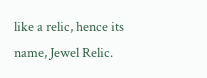like a relic, hence its name, Jewel Relic.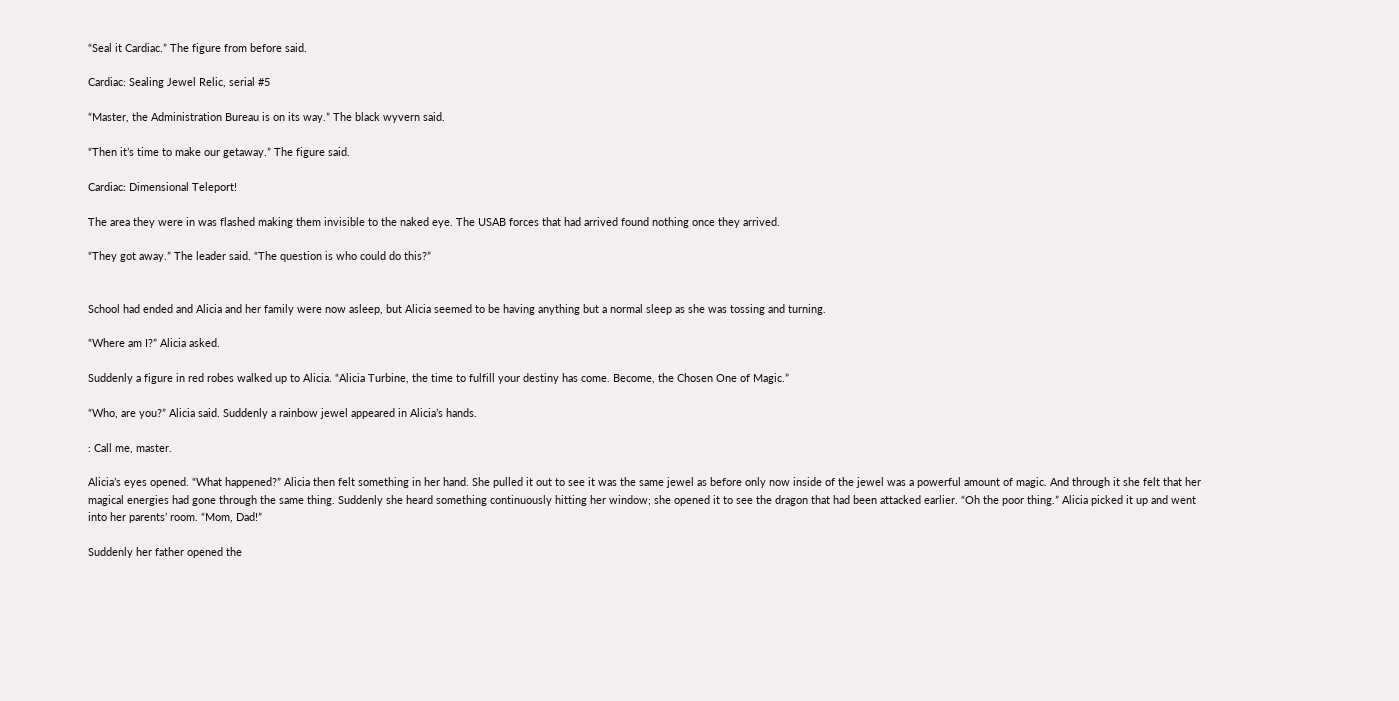“Seal it Cardiac.” The figure from before said.

Cardiac: Sealing Jewel Relic, serial #5

“Master, the Administration Bureau is on its way.” The black wyvern said.

“Then it’s time to make our getaway.” The figure said.

Cardiac: Dimensional Teleport!

The area they were in was flashed making them invisible to the naked eye. The USAB forces that had arrived found nothing once they arrived.

“They got away.” The leader said. “The question is who could do this?”


School had ended and Alicia and her family were now asleep, but Alicia seemed to be having anything but a normal sleep as she was tossing and turning.

“Where am I?” Alicia asked.

Suddenly a figure in red robes walked up to Alicia. “Alicia Turbine, the time to fulfill your destiny has come. Become, the Chosen One of Magic.”

“Who, are you?” Alicia said. Suddenly a rainbow jewel appeared in Alicia’s hands.

: Call me, master.

Alicia’s eyes opened. “What happened?” Alicia then felt something in her hand. She pulled it out to see it was the same jewel as before only now inside of the jewel was a powerful amount of magic. And through it she felt that her magical energies had gone through the same thing. Suddenly she heard something continuously hitting her window; she opened it to see the dragon that had been attacked earlier. “Oh the poor thing.” Alicia picked it up and went into her parents’ room. “Mom, Dad!”

Suddenly her father opened the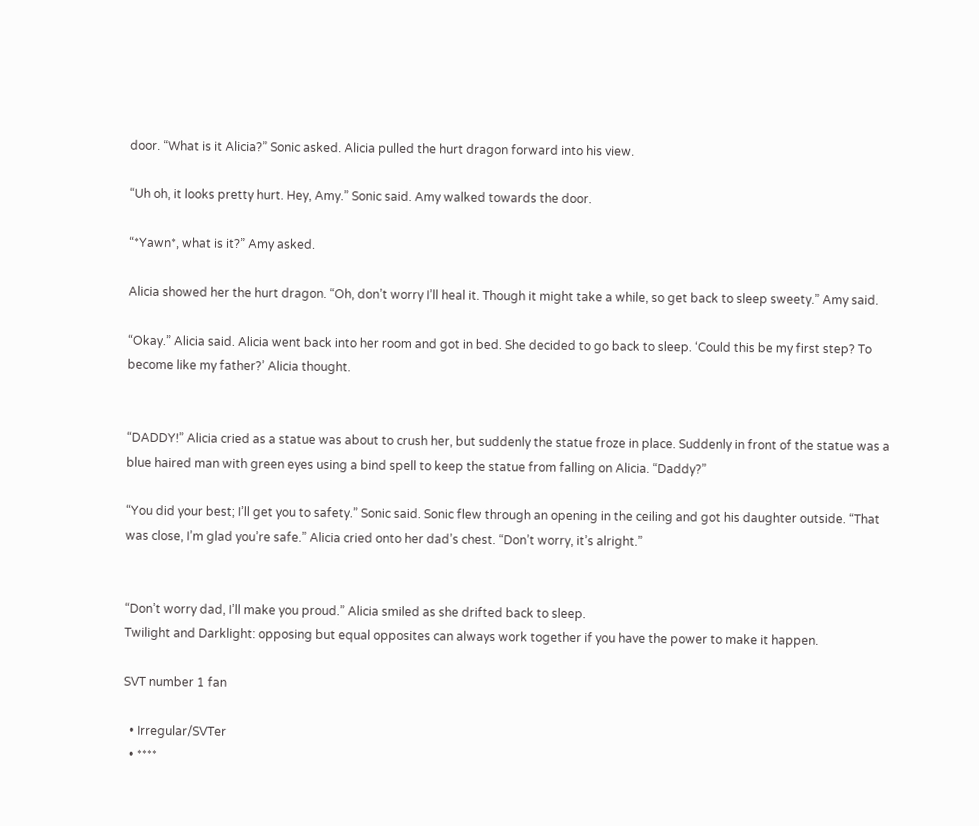door. “What is it Alicia?” Sonic asked. Alicia pulled the hurt dragon forward into his view.

“Uh oh, it looks pretty hurt. Hey, Amy.” Sonic said. Amy walked towards the door.

“*Yawn*, what is it?” Amy asked.

Alicia showed her the hurt dragon. “Oh, don’t worry I’ll heal it. Though it might take a while, so get back to sleep sweety.” Amy said.

“Okay.” Alicia said. Alicia went back into her room and got in bed. She decided to go back to sleep. ‘Could this be my first step? To become like my father?’ Alicia thought.


“DADDY!” Alicia cried as a statue was about to crush her, but suddenly the statue froze in place. Suddenly in front of the statue was a blue haired man with green eyes using a bind spell to keep the statue from falling on Alicia. “Daddy?”

“You did your best; I’ll get you to safety.” Sonic said. Sonic flew through an opening in the ceiling and got his daughter outside. “That was close, I’m glad you’re safe.” Alicia cried onto her dad’s chest. “Don’t worry, it’s alright.”


“Don’t worry dad, I’ll make you proud.” Alicia smiled as she drifted back to sleep.
Twilight and Darklight: opposing but equal opposites can always work together if you have the power to make it happen.

SVT number 1 fan

  • Irregular/SVTer
  • ****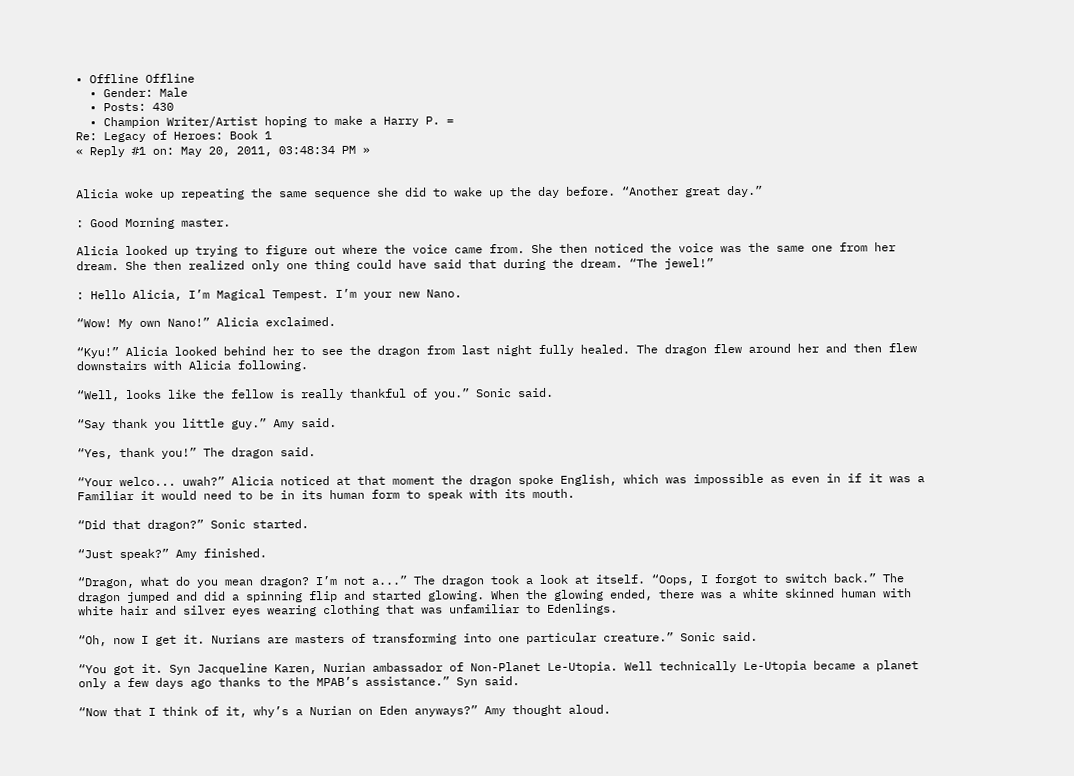• Offline Offline
  • Gender: Male
  • Posts: 430
  • Champion Writer/Artist hoping to make a Harry P. =
Re: Legacy of Heroes: Book 1
« Reply #1 on: May 20, 2011, 03:48:34 PM »


Alicia woke up repeating the same sequence she did to wake up the day before. “Another great day.”

: Good Morning master.

Alicia looked up trying to figure out where the voice came from. She then noticed the voice was the same one from her dream. She then realized only one thing could have said that during the dream. “The jewel!”

: Hello Alicia, I’m Magical Tempest. I’m your new Nano.

“Wow! My own Nano!” Alicia exclaimed.

“Kyu!” Alicia looked behind her to see the dragon from last night fully healed. The dragon flew around her and then flew downstairs with Alicia following.

“Well, looks like the fellow is really thankful of you.” Sonic said.

“Say thank you little guy.” Amy said.

“Yes, thank you!” The dragon said.

“Your welco... uwah?” Alicia noticed at that moment the dragon spoke English, which was impossible as even in if it was a Familiar it would need to be in its human form to speak with its mouth.

“Did that dragon?” Sonic started.

“Just speak?” Amy finished.

“Dragon, what do you mean dragon? I’m not a...” The dragon took a look at itself. “Oops, I forgot to switch back.” The dragon jumped and did a spinning flip and started glowing. When the glowing ended, there was a white skinned human with white hair and silver eyes wearing clothing that was unfamiliar to Edenlings.

“Oh, now I get it. Nurians are masters of transforming into one particular creature.” Sonic said.

“You got it. Syn Jacqueline Karen, Nurian ambassador of Non-Planet Le-Utopia. Well technically Le-Utopia became a planet only a few days ago thanks to the MPAB’s assistance.” Syn said.

“Now that I think of it, why’s a Nurian on Eden anyways?” Amy thought aloud.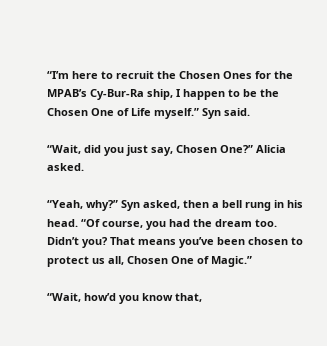“I’m here to recruit the Chosen Ones for the MPAB’s Cy-Bur-Ra ship, I happen to be the Chosen One of Life myself.” Syn said.

“Wait, did you just say, Chosen One?” Alicia asked.

“Yeah, why?” Syn asked, then a bell rung in his head. “Of course, you had the dream too. Didn’t you? That means you’ve been chosen to protect us all, Chosen One of Magic.”

“Wait, how’d you know that,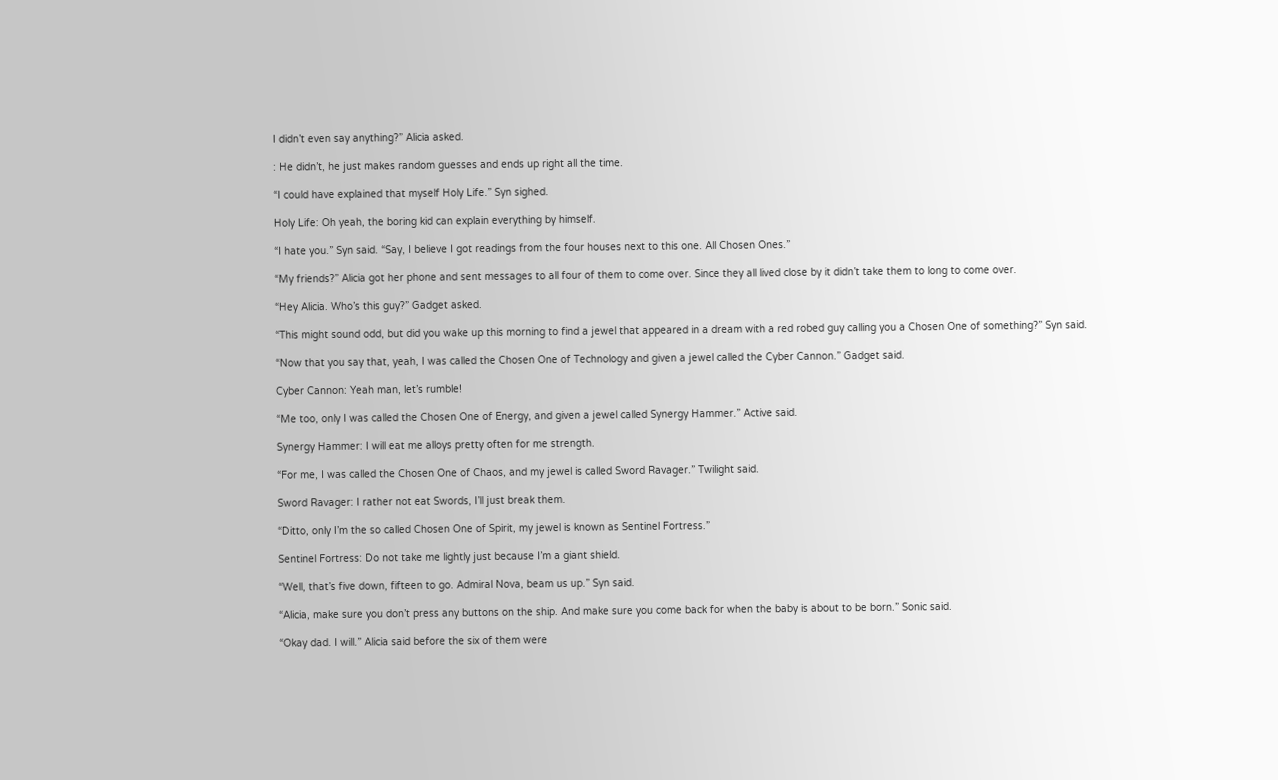I didn’t even say anything?” Alicia asked.

: He didn’t, he just makes random guesses and ends up right all the time.

“I could have explained that myself Holy Life.” Syn sighed.

Holy Life: Oh yeah, the boring kid can explain everything by himself.

“I hate you.” Syn said. “Say, I believe I got readings from the four houses next to this one. All Chosen Ones.”

“My friends?” Alicia got her phone and sent messages to all four of them to come over. Since they all lived close by it didn’t take them to long to come over.

“Hey Alicia. Who’s this guy?” Gadget asked.

“This might sound odd, but did you wake up this morning to find a jewel that appeared in a dream with a red robed guy calling you a Chosen One of something?” Syn said.

“Now that you say that, yeah, I was called the Chosen One of Technology and given a jewel called the Cyber Cannon.” Gadget said.

Cyber Cannon: Yeah man, let’s rumble!

“Me too, only I was called the Chosen One of Energy, and given a jewel called Synergy Hammer.” Active said.

Synergy Hammer: I will eat me alloys pretty often for me strength.

“For me, I was called the Chosen One of Chaos, and my jewel is called Sword Ravager.” Twilight said.

Sword Ravager: I rather not eat Swords, I’ll just break them.

“Ditto, only I’m the so called Chosen One of Spirit, my jewel is known as Sentinel Fortress.”

Sentinel Fortress: Do not take me lightly just because I’m a giant shield.

“Well, that’s five down, fifteen to go. Admiral Nova, beam us up.” Syn said.

“Alicia, make sure you don’t press any buttons on the ship. And make sure you come back for when the baby is about to be born.” Sonic said.

“Okay dad. I will.” Alicia said before the six of them were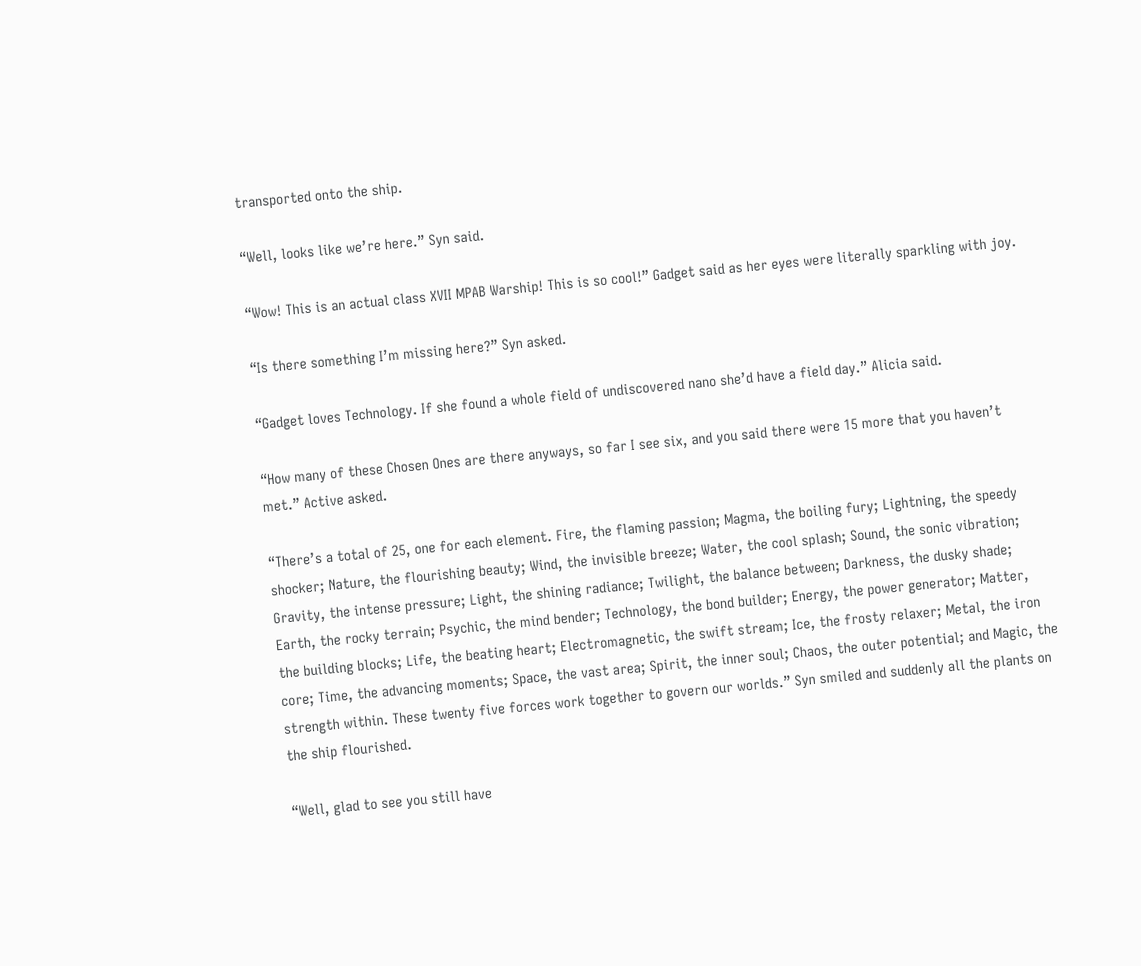transported onto the ship.

“Well, looks like we’re here.” Syn said.

“Wow! This is an actual class XVII MPAB Warship! This is so cool!” Gadget said as her eyes were literally sparkling with joy.

“Is there something I’m missing here?” Syn asked.

“Gadget loves Technology. If she found a whole field of undiscovered nano she’d have a field day.” Alicia said.

“How many of these Chosen Ones are there anyways, so far I see six, and you said there were 15 more that you haven’t met.” Active asked.

“There’s a total of 25, one for each element. Fire, the flaming passion; Magma, the boiling fury; Lightning, the speedy shocker; Nature, the flourishing beauty; Wind, the invisible breeze; Water, the cool splash; Sound, the sonic vibration; Gravity, the intense pressure; Light, the shining radiance; Twilight, the balance between; Darkness, the dusky shade; Earth, the rocky terrain; Psychic, the mind bender; Technology, the bond builder; Energy, the power generator; Matter, the building blocks; Life, the beating heart; Electromagnetic, the swift stream; Ice, the frosty relaxer; Metal, the iron core; Time, the advancing moments; Space, the vast area; Spirit, the inner soul; Chaos, the outer potential; and Magic, the strength within. These twenty five forces work together to govern our worlds.” Syn smiled and suddenly all the plants on the ship flourished.

“Well, glad to see you still have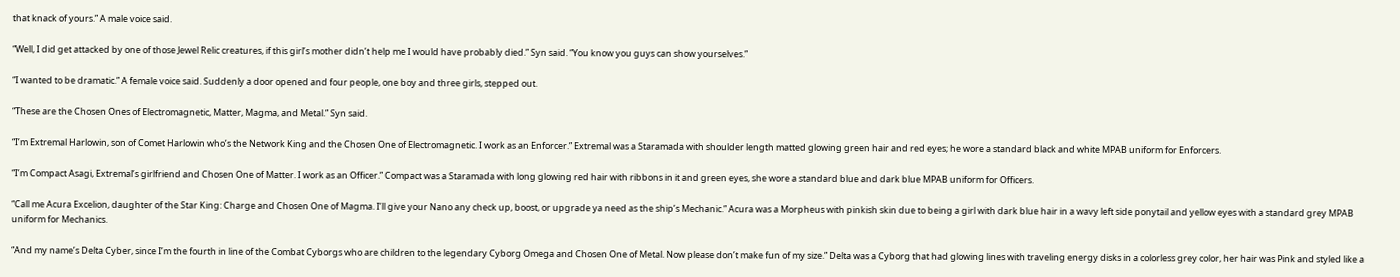that knack of yours.” A male voice said.

“Well, I did get attacked by one of those Jewel Relic creatures, if this girl’s mother didn’t help me I would have probably died.” Syn said. “You know you guys can show yourselves.”

“I wanted to be dramatic.” A female voice said. Suddenly a door opened and four people, one boy and three girls, stepped out.

“These are the Chosen Ones of Electromagnetic, Matter, Magma, and Metal.” Syn said.

“I’m Extremal Harlowin, son of Comet Harlowin who’s the Network King and the Chosen One of Electromagnetic. I work as an Enforcer.” Extremal was a Staramada with shoulder length matted glowing green hair and red eyes; he wore a standard black and white MPAB uniform for Enforcers.

“I’m Compact Asagi, Extremal’s girlfriend and Chosen One of Matter. I work as an Officer.” Compact was a Staramada with long glowing red hair with ribbons in it and green eyes, she wore a standard blue and dark blue MPAB uniform for Officers.

“Call me Acura Excelion, daughter of the Star King: Charge and Chosen One of Magma. I’ll give your Nano any check up, boost, or upgrade ya need as the ship’s Mechanic.” Acura was a Morpheus with pinkish skin due to being a girl with dark blue hair in a wavy left side ponytail and yellow eyes with a standard grey MPAB uniform for Mechanics.

“And my name’s Delta Cyber, since I’m the fourth in line of the Combat Cyborgs who are children to the legendary Cyborg Omega and Chosen One of Metal. Now please don’t make fun of my size.” Delta was a Cyborg that had glowing lines with traveling energy disks in a colorless grey color, her hair was Pink and styled like a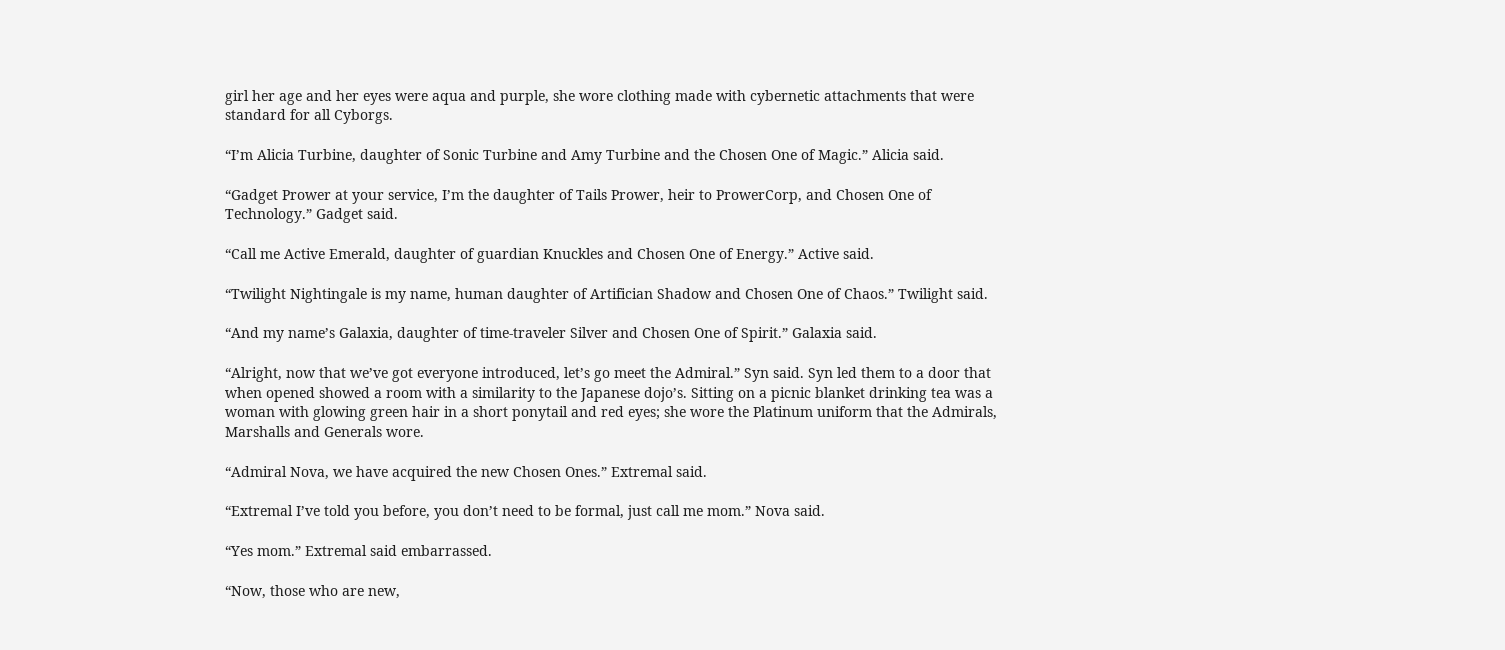girl her age and her eyes were aqua and purple, she wore clothing made with cybernetic attachments that were standard for all Cyborgs.

“I’m Alicia Turbine, daughter of Sonic Turbine and Amy Turbine and the Chosen One of Magic.” Alicia said.

“Gadget Prower at your service, I’m the daughter of Tails Prower, heir to ProwerCorp, and Chosen One of Technology.” Gadget said.

“Call me Active Emerald, daughter of guardian Knuckles and Chosen One of Energy.” Active said.

“Twilight Nightingale is my name, human daughter of Artifician Shadow and Chosen One of Chaos.” Twilight said.

“And my name’s Galaxia, daughter of time-traveler Silver and Chosen One of Spirit.” Galaxia said.

“Alright, now that we’ve got everyone introduced, let’s go meet the Admiral.” Syn said. Syn led them to a door that when opened showed a room with a similarity to the Japanese dojo’s. Sitting on a picnic blanket drinking tea was a woman with glowing green hair in a short ponytail and red eyes; she wore the Platinum uniform that the Admirals, Marshalls and Generals wore.

“Admiral Nova, we have acquired the new Chosen Ones.” Extremal said.

“Extremal I’ve told you before, you don’t need to be formal, just call me mom.” Nova said.

“Yes mom.” Extremal said embarrassed.

“Now, those who are new,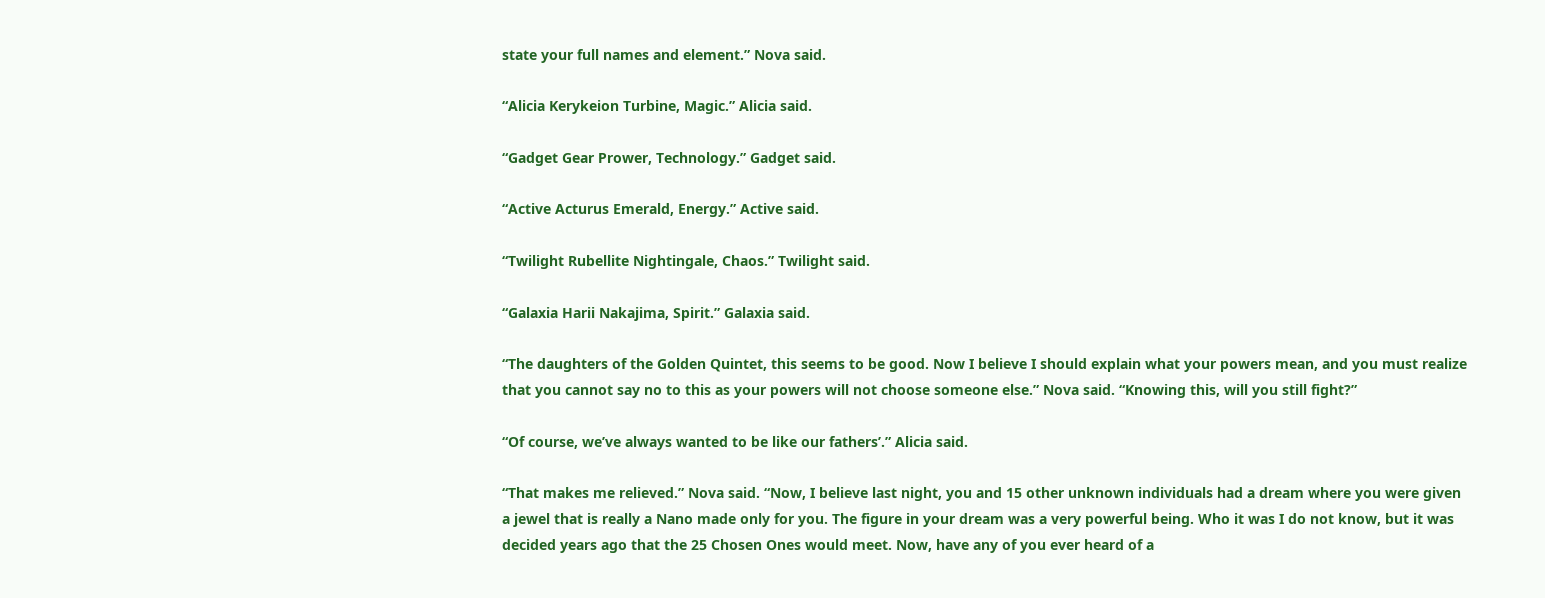state your full names and element.” Nova said.

“Alicia Kerykeion Turbine, Magic.” Alicia said.

“Gadget Gear Prower, Technology.” Gadget said.

“Active Acturus Emerald, Energy.” Active said.

“Twilight Rubellite Nightingale, Chaos.” Twilight said.

“Galaxia Harii Nakajima, Spirit.” Galaxia said.

“The daughters of the Golden Quintet, this seems to be good. Now I believe I should explain what your powers mean, and you must realize that you cannot say no to this as your powers will not choose someone else.” Nova said. “Knowing this, will you still fight?”

“Of course, we’ve always wanted to be like our fathers’.” Alicia said.

“That makes me relieved.” Nova said. “Now, I believe last night, you and 15 other unknown individuals had a dream where you were given a jewel that is really a Nano made only for you. The figure in your dream was a very powerful being. Who it was I do not know, but it was decided years ago that the 25 Chosen Ones would meet. Now, have any of you ever heard of a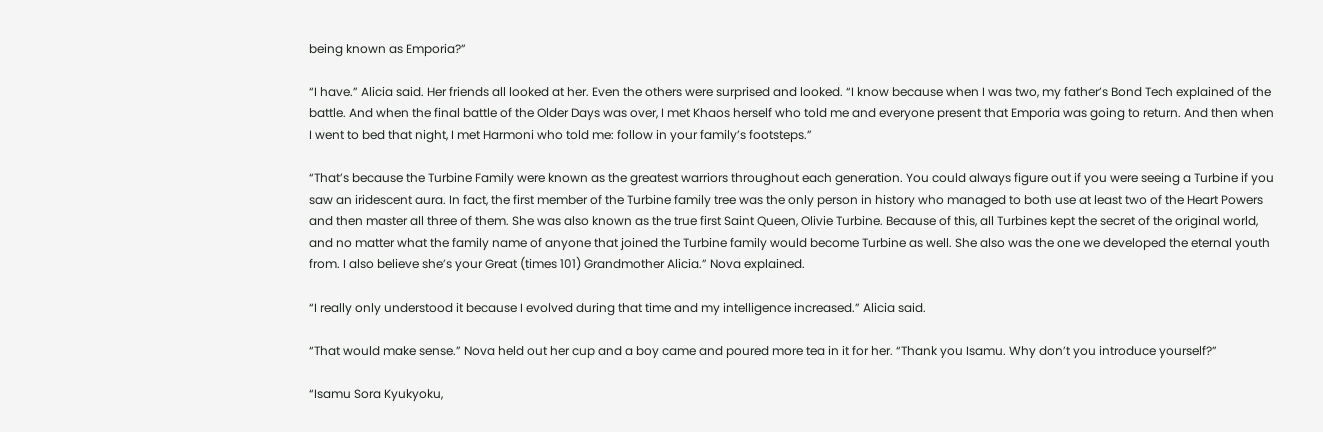being known as Emporia?”

“I have.” Alicia said. Her friends all looked at her. Even the others were surprised and looked. “I know because when I was two, my father’s Bond Tech explained of the battle. And when the final battle of the Older Days was over, I met Khaos herself who told me and everyone present that Emporia was going to return. And then when I went to bed that night, I met Harmoni who told me: follow in your family’s footsteps.”

“That’s because the Turbine Family were known as the greatest warriors throughout each generation. You could always figure out if you were seeing a Turbine if you saw an iridescent aura. In fact, the first member of the Turbine family tree was the only person in history who managed to both use at least two of the Heart Powers and then master all three of them. She was also known as the true first Saint Queen, Olivie Turbine. Because of this, all Turbines kept the secret of the original world, and no matter what the family name of anyone that joined the Turbine family would become Turbine as well. She also was the one we developed the eternal youth from. I also believe she’s your Great (times 101) Grandmother Alicia.” Nova explained.

“I really only understood it because I evolved during that time and my intelligence increased.” Alicia said.

“That would make sense.” Nova held out her cup and a boy came and poured more tea in it for her. “Thank you Isamu. Why don’t you introduce yourself?”

“Isamu Sora Kyukyoku,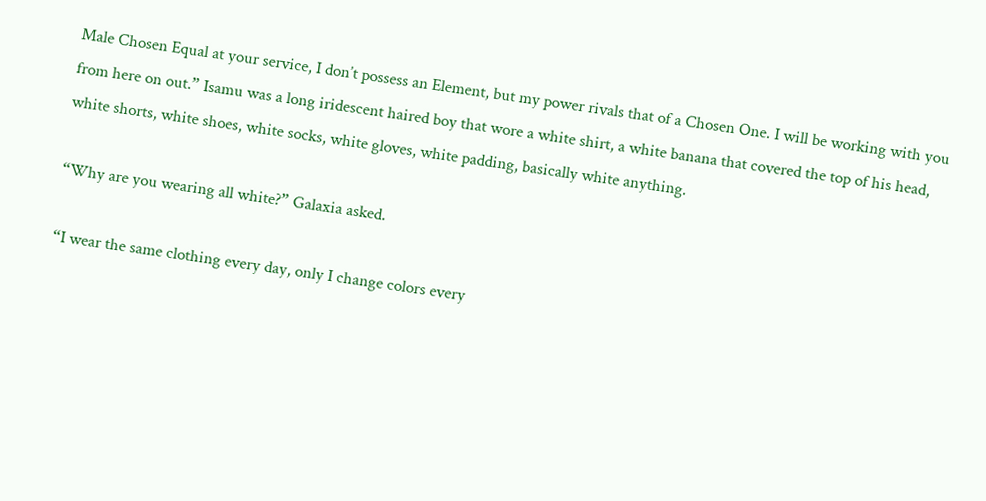Male Chosen Equal at your service, I don’t possess an Element, but my power rivals that of a Chosen One. I will be working with you from here on out.” Isamu was a long iridescent haired boy that wore a white shirt, a white banana that covered the top of his head, white shorts, white shoes, white socks, white gloves, white padding, basically white anything.

“Why are you wearing all white?” Galaxia asked.

“I wear the same clothing every day, only I change colors every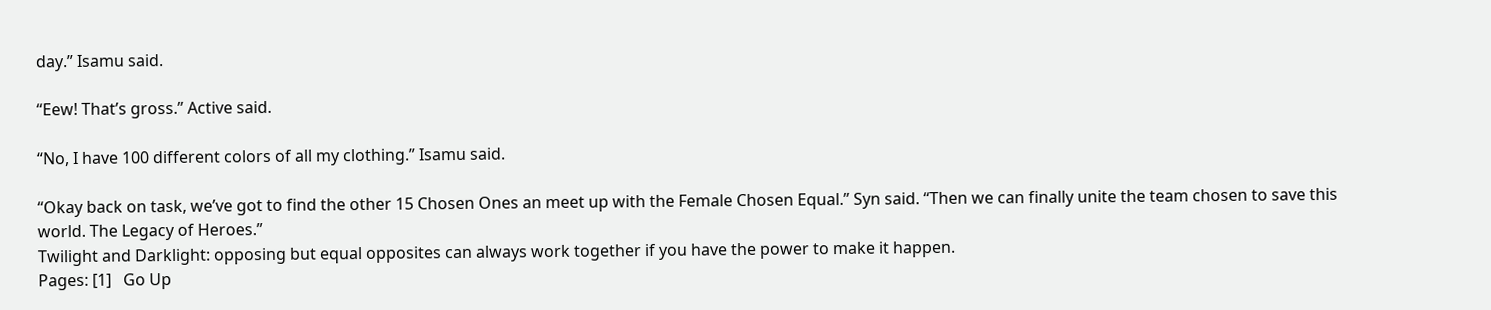day.” Isamu said.

“Eew! That’s gross.” Active said.

“No, I have 100 different colors of all my clothing.” Isamu said.

“Okay back on task, we’ve got to find the other 15 Chosen Ones an meet up with the Female Chosen Equal.” Syn said. “Then we can finally unite the team chosen to save this world. The Legacy of Heroes.”
Twilight and Darklight: opposing but equal opposites can always work together if you have the power to make it happen.
Pages: [1]   Go Up